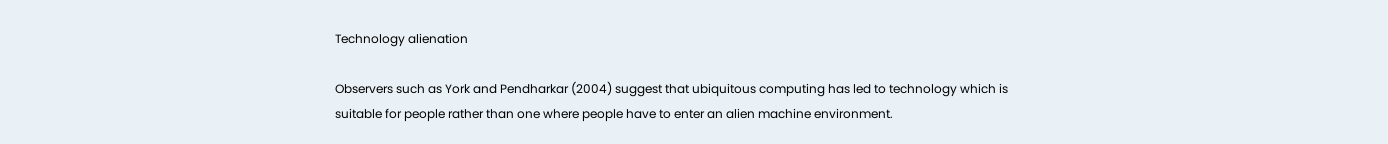Technology alienation

Observers such as York and Pendharkar (2004) suggest that ubiquitous computing has led to technology which is suitable for people rather than one where people have to enter an alien machine environment.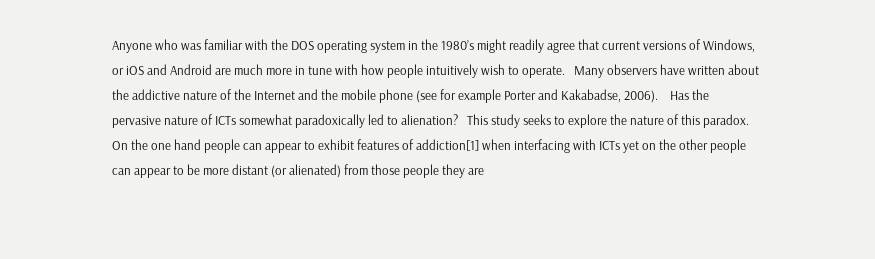Anyone who was familiar with the DOS operating system in the 1980’s might readily agree that current versions of Windows, or iOS and Android are much more in tune with how people intuitively wish to operate.   Many observers have written about the addictive nature of the Internet and the mobile phone (see for example Porter and Kakabadse, 2006).    Has the pervasive nature of ICTs somewhat paradoxically led to alienation?   This study seeks to explore the nature of this paradox.   On the one hand people can appear to exhibit features of addiction[1] when interfacing with ICTs yet on the other people can appear to be more distant (or alienated) from those people they are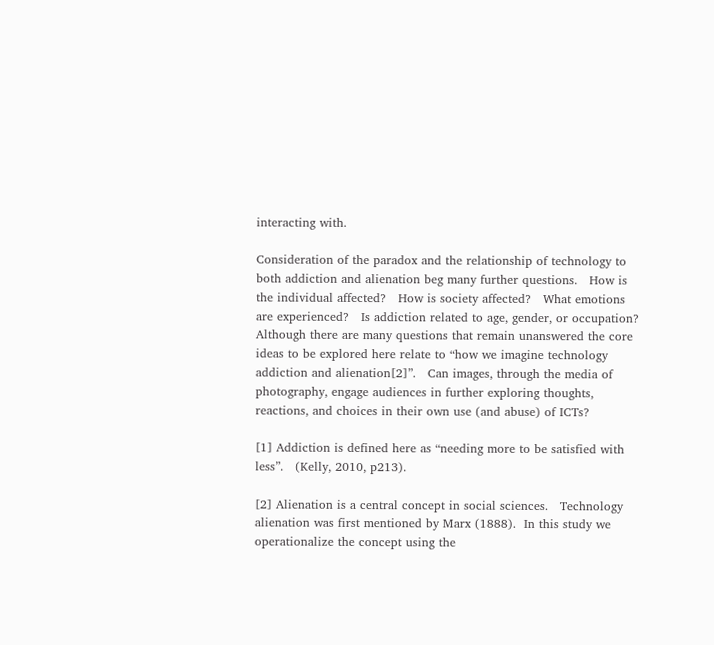interacting with.

Consideration of the paradox and the relationship of technology to both addiction and alienation beg many further questions.   How is the individual affected?   How is society affected?   What emotions are experienced?   Is addiction related to age, gender, or occupation?   Although there are many questions that remain unanswered the core ideas to be explored here relate to “how we imagine technology addiction and alienation[2]”.   Can images, through the media of photography, engage audiences in further exploring thoughts, reactions, and choices in their own use (and abuse) of ICTs?

[1] Addiction is defined here as “needing more to be satisfied with less”.   (Kelly, 2010, p213).

[2] Alienation is a central concept in social sciences.   Technology alienation was first mentioned by Marx (1888).  In this study we operationalize the concept using the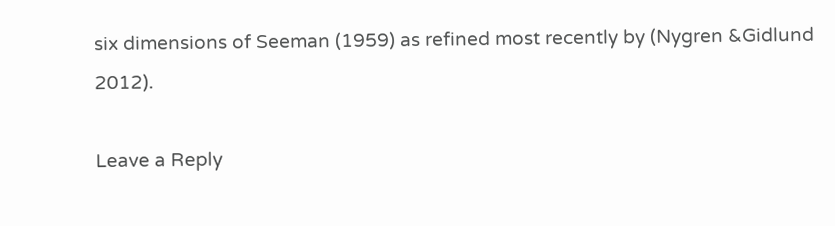six dimensions of Seeman (1959) as refined most recently by (Nygren &Gidlund 2012).

Leave a Reply